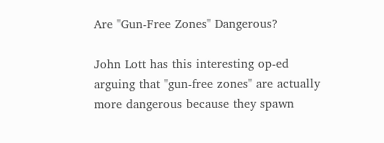Are "Gun-Free Zones" Dangerous?

John Lott has this interesting op-ed arguing that "gun-free zones" are actually more dangerous because they spawn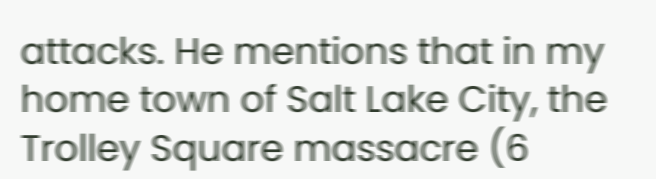attacks. He mentions that in my home town of Salt Lake City, the Trolley Square massacre (6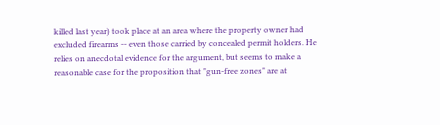killed last year) took place at an area where the property owner had excluded firearms -- even those carried by concealed permit holders. He relies on anecdotal evidence for the argument, but seems to make a reasonable case for the proposition that "gun-free zones" are at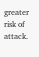greater risk of attack.